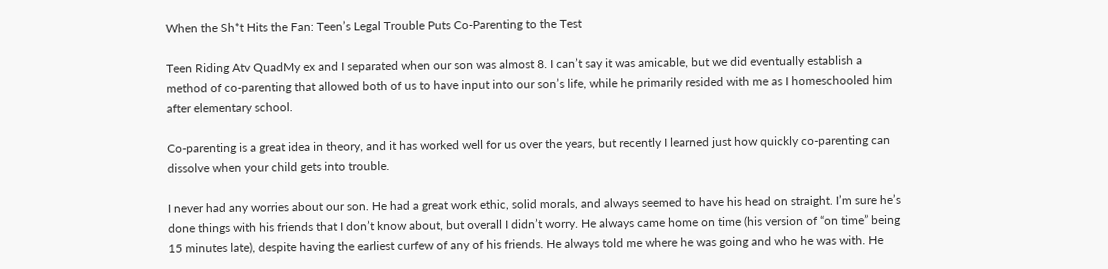When the Sh*t Hits the Fan: Teen’s Legal Trouble Puts Co-Parenting to the Test

Teen Riding Atv QuadMy ex and I separated when our son was almost 8. I can’t say it was amicable, but we did eventually establish a method of co-parenting that allowed both of us to have input into our son’s life, while he primarily resided with me as I homeschooled him after elementary school.

Co-parenting is a great idea in theory, and it has worked well for us over the years, but recently I learned just how quickly co-parenting can dissolve when your child gets into trouble.

I never had any worries about our son. He had a great work ethic, solid morals, and always seemed to have his head on straight. I’m sure he’s done things with his friends that I don’t know about, but overall I didn’t worry. He always came home on time (his version of “on time” being 15 minutes late), despite having the earliest curfew of any of his friends. He always told me where he was going and who he was with. He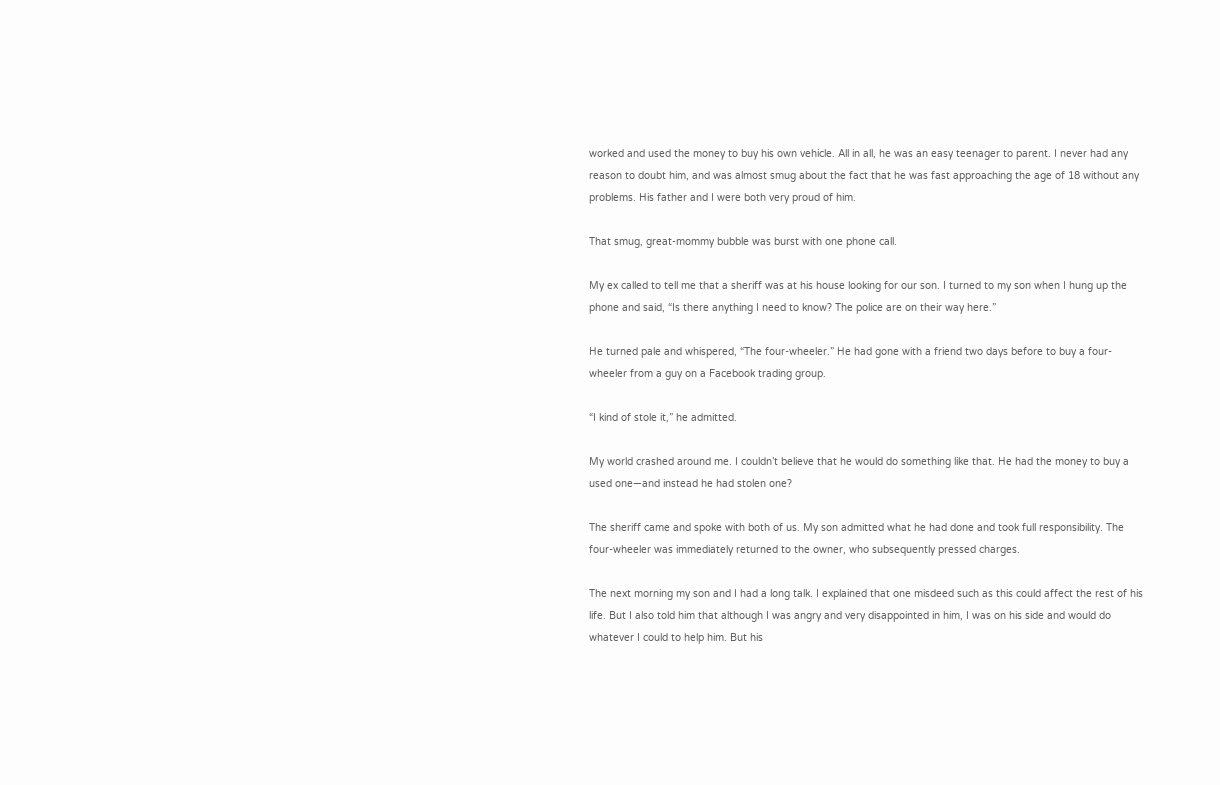worked and used the money to buy his own vehicle. All in all, he was an easy teenager to parent. I never had any reason to doubt him, and was almost smug about the fact that he was fast approaching the age of 18 without any problems. His father and I were both very proud of him.

That smug, great-mommy bubble was burst with one phone call.

My ex called to tell me that a sheriff was at his house looking for our son. I turned to my son when I hung up the phone and said, “Is there anything I need to know? The police are on their way here.”

He turned pale and whispered, “The four-wheeler.” He had gone with a friend two days before to buy a four-wheeler from a guy on a Facebook trading group.

“I kind of stole it,” he admitted.

My world crashed around me. I couldn’t believe that he would do something like that. He had the money to buy a used one—and instead he had stolen one?

The sheriff came and spoke with both of us. My son admitted what he had done and took full responsibility. The four-wheeler was immediately returned to the owner, who subsequently pressed charges.

The next morning my son and I had a long talk. I explained that one misdeed such as this could affect the rest of his life. But I also told him that although I was angry and very disappointed in him, I was on his side and would do whatever I could to help him. But his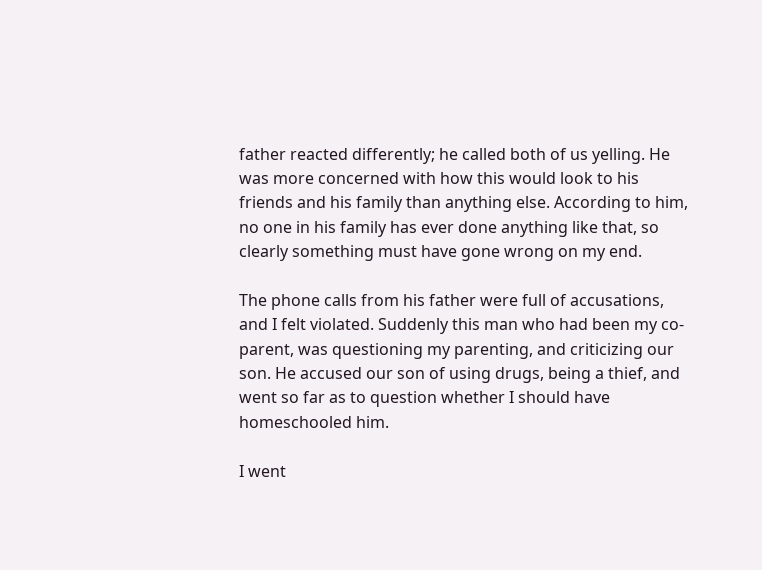father reacted differently; he called both of us yelling. He was more concerned with how this would look to his friends and his family than anything else. According to him, no one in his family has ever done anything like that, so clearly something must have gone wrong on my end.

The phone calls from his father were full of accusations, and I felt violated. Suddenly this man who had been my co-parent, was questioning my parenting, and criticizing our son. He accused our son of using drugs, being a thief, and went so far as to question whether I should have homeschooled him.

I went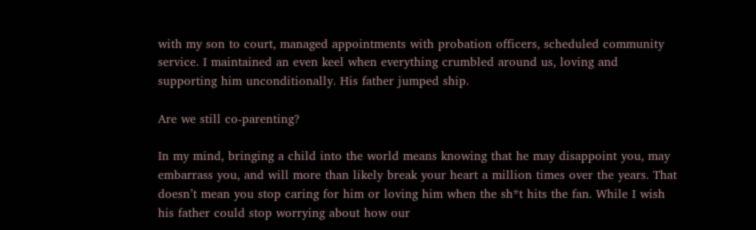with my son to court, managed appointments with probation officers, scheduled community service. I maintained an even keel when everything crumbled around us, loving and supporting him unconditionally. His father jumped ship.

Are we still co-parenting?

In my mind, bringing a child into the world means knowing that he may disappoint you, may embarrass you, and will more than likely break your heart a million times over the years. That doesn’t mean you stop caring for him or loving him when the sh*t hits the fan. While I wish his father could stop worrying about how our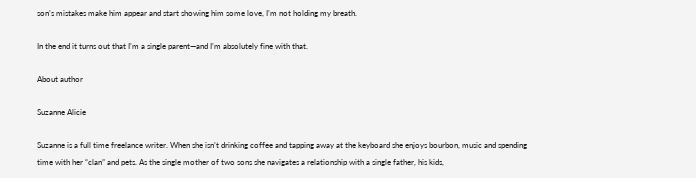son’s mistakes make him appear and start showing him some love, I’m not holding my breath.

In the end it turns out that I’m a single parent—and I’m absolutely fine with that.

About author

Suzanne Alicie

Suzanne is a full time freelance writer. When she isn’t drinking coffee and tapping away at the keyboard she enjoys bourbon, music and spending time with her “clan” and pets. As the single mother of two sons she navigates a relationship with a single father, his kids,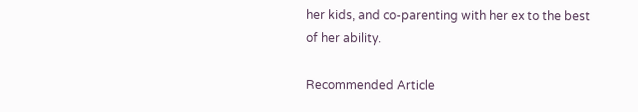her kids, and co-parenting with her ex to the best of her ability.

Recommended Article